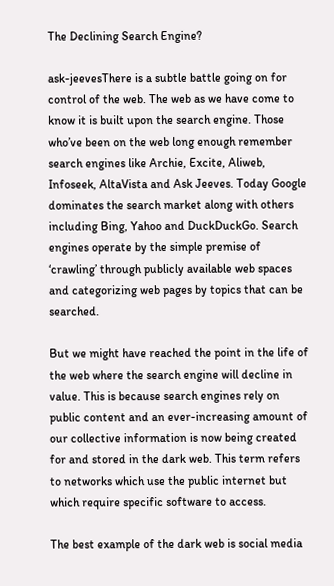The Declining Search Engine?

ask-jeevesThere is a subtle battle going on for control of the web. The web as we have come to know it is built upon the search engine. Those who’ve been on the web long enough remember search engines like Archie, Excite, Aliweb, Infoseek, AltaVista and Ask Jeeves. Today Google dominates the search market along with others including Bing, Yahoo and DuckDuckGo. Search engines operate by the simple premise of ‘crawling’ through publicly available web spaces and categorizing web pages by topics that can be searched.

But we might have reached the point in the life of the web where the search engine will decline in value. This is because search engines rely on public content and an ever-increasing amount of our collective information is now being created for and stored in the dark web. This term refers to networks which use the public internet but which require specific software to access.

The best example of the dark web is social media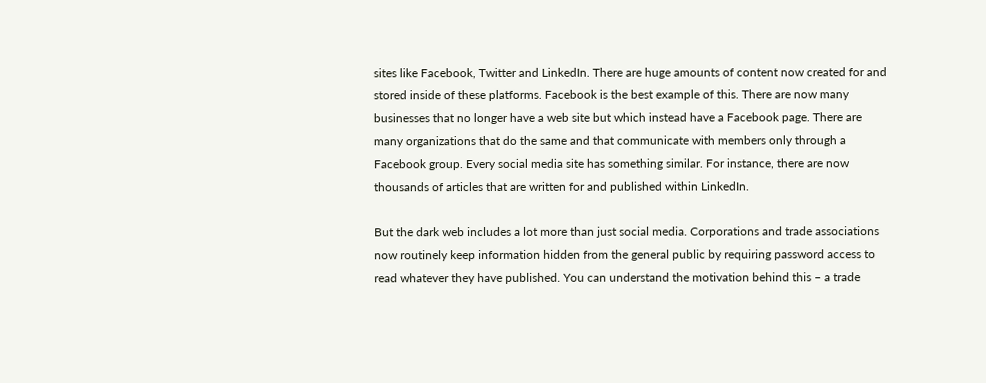sites like Facebook, Twitter and LinkedIn. There are huge amounts of content now created for and stored inside of these platforms. Facebook is the best example of this. There are now many businesses that no longer have a web site but which instead have a Facebook page. There are many organizations that do the same and that communicate with members only through a Facebook group. Every social media site has something similar. For instance, there are now thousands of articles that are written for and published within LinkedIn.

But the dark web includes a lot more than just social media. Corporations and trade associations now routinely keep information hidden from the general public by requiring password access to read whatever they have published. You can understand the motivation behind this – a trade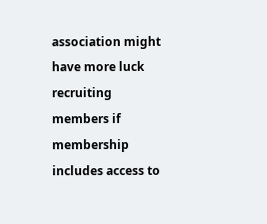association might have more luck recruiting members if membership includes access to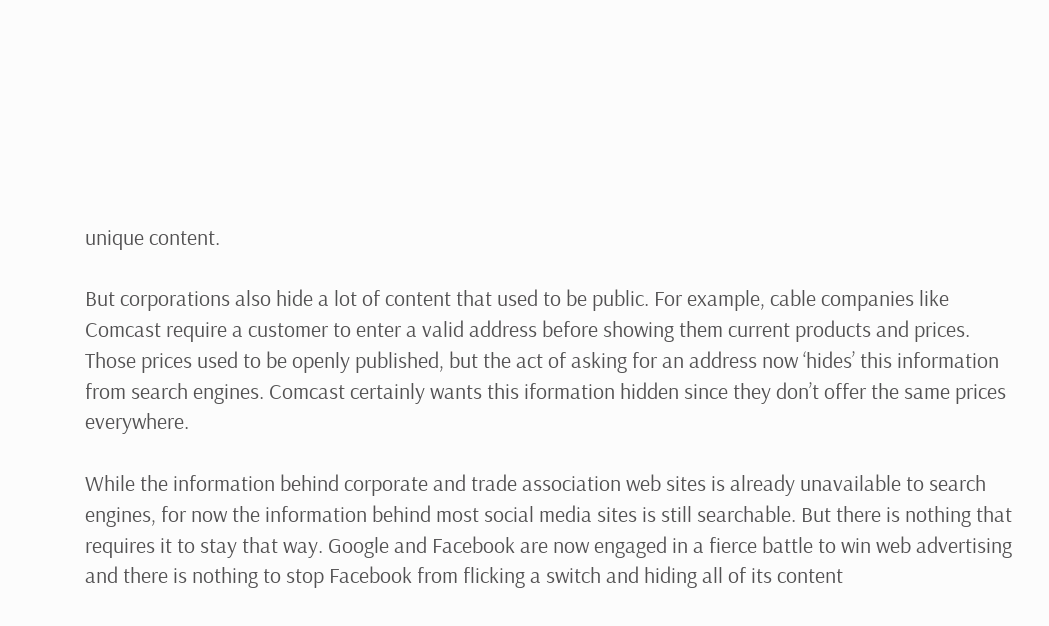unique content.

But corporations also hide a lot of content that used to be public. For example, cable companies like Comcast require a customer to enter a valid address before showing them current products and prices. Those prices used to be openly published, but the act of asking for an address now ‘hides’ this information from search engines. Comcast certainly wants this iformation hidden since they don’t offer the same prices everywhere.

While the information behind corporate and trade association web sites is already unavailable to search engines, for now the information behind most social media sites is still searchable. But there is nothing that requires it to stay that way. Google and Facebook are now engaged in a fierce battle to win web advertising and there is nothing to stop Facebook from flicking a switch and hiding all of its content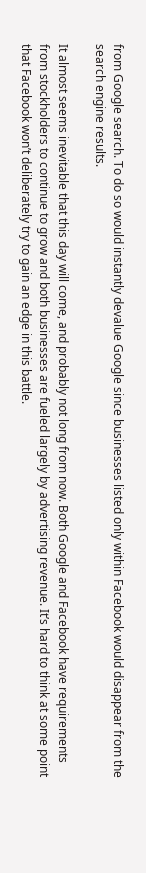from Google search. To do so would instantly devalue Google since businesses listed only within Facebook would disappear from the search engine results.

It almost seems inevitable that this day will come, and probably not long from now. Both Google and Facebook have requirements from stockholders to continue to grow and both businesses are fueled largely by advertising revenue. It’s hard to think at some point that Facebook won’t deliberately try to gain an edge in this battle.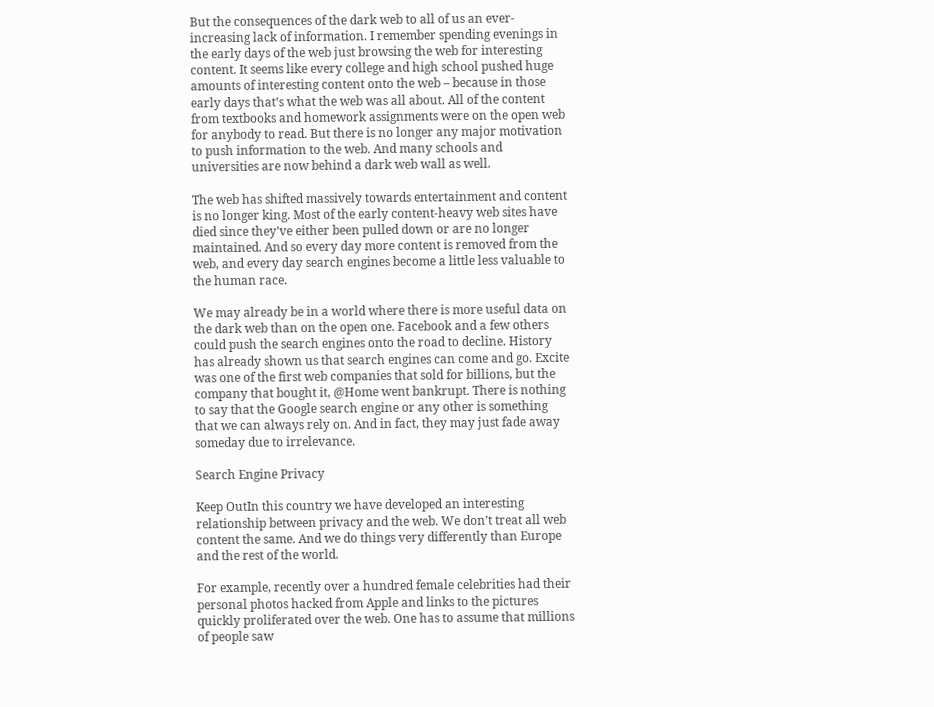But the consequences of the dark web to all of us an ever-increasing lack of information. I remember spending evenings in the early days of the web just browsing the web for interesting content. It seems like every college and high school pushed huge amounts of interesting content onto the web – because in those early days that’s what the web was all about. All of the content from textbooks and homework assignments were on the open web for anybody to read. But there is no longer any major motivation to push information to the web. And many schools and universities are now behind a dark web wall as well.

The web has shifted massively towards entertainment and content is no longer king. Most of the early content-heavy web sites have died since they’ve either been pulled down or are no longer maintained. And so every day more content is removed from the web, and every day search engines become a little less valuable to the human race.

We may already be in a world where there is more useful data on the dark web than on the open one. Facebook and a few others could push the search engines onto the road to decline. History has already shown us that search engines can come and go. Excite was one of the first web companies that sold for billions, but the company that bought it, @Home went bankrupt. There is nothing to say that the Google search engine or any other is something that we can always rely on. And in fact, they may just fade away someday due to irrelevance.

Search Engine Privacy

Keep OutIn this country we have developed an interesting relationship between privacy and the web. We don’t treat all web content the same. And we do things very differently than Europe and the rest of the world.

For example, recently over a hundred female celebrities had their personal photos hacked from Apple and links to the pictures quickly proliferated over the web. One has to assume that millions of people saw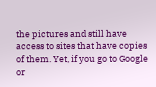the pictures and still have access to sites that have copies of them. Yet, if you go to Google or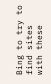Bing to try to find sites with these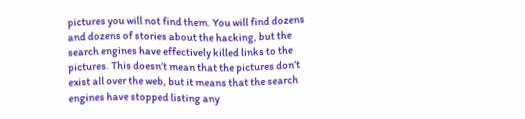pictures you will not find them. You will find dozens and dozens of stories about the hacking, but the search engines have effectively killed links to the pictures. This doesn’t mean that the pictures don’t exist all over the web, but it means that the search engines have stopped listing any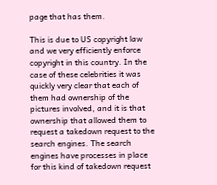page that has them.

This is due to US copyright law and we very efficiently enforce copyright in this country. In the case of these celebrities it was quickly very clear that each of them had ownership of the pictures involved, and it is that ownership that allowed them to request a takedown request to the search engines. The search engines have processes in place for this kind of takedown request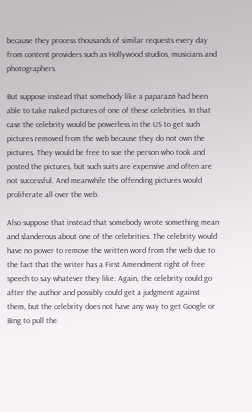because they process thousands of similar requests every day from content providers such as Hollywood studios, musicians and photographers.

But suppose instead that somebody like a paparazzi had been able to take naked pictures of one of these celebrities. In that case the celebrity would be powerless in the US to get such pictures removed from the web because they do not own the pictures. They would be free to sue the person who took and posted the pictures, but such suits are expensive and often are not successful. And meanwhile the offending pictures would proliferate all over the web.

Also suppose that instead that somebody wrote something mean and slanderous about one of the celebrities. The celebrity would have no power to remove the written word from the web due to the fact that the writer has a First Amendment right of free speech to say whatever they like. Again, the celebrity could go after the author and possibly could get a judgment against them, but the celebrity does not have any way to get Google or Bing to pull the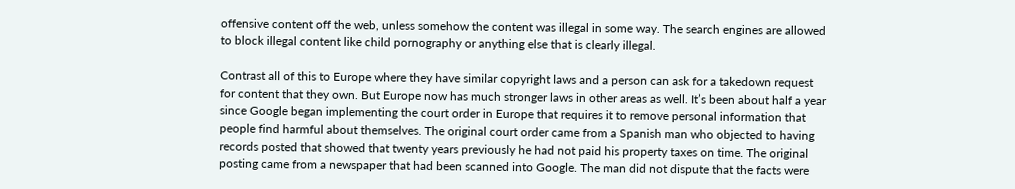offensive content off the web, unless somehow the content was illegal in some way. The search engines are allowed to block illegal content like child pornography or anything else that is clearly illegal.

Contrast all of this to Europe where they have similar copyright laws and a person can ask for a takedown request for content that they own. But Europe now has much stronger laws in other areas as well. It’s been about half a year since Google began implementing the court order in Europe that requires it to remove personal information that people find harmful about themselves. The original court order came from a Spanish man who objected to having records posted that showed that twenty years previously he had not paid his property taxes on time. The original posting came from a newspaper that had been scanned into Google. The man did not dispute that the facts were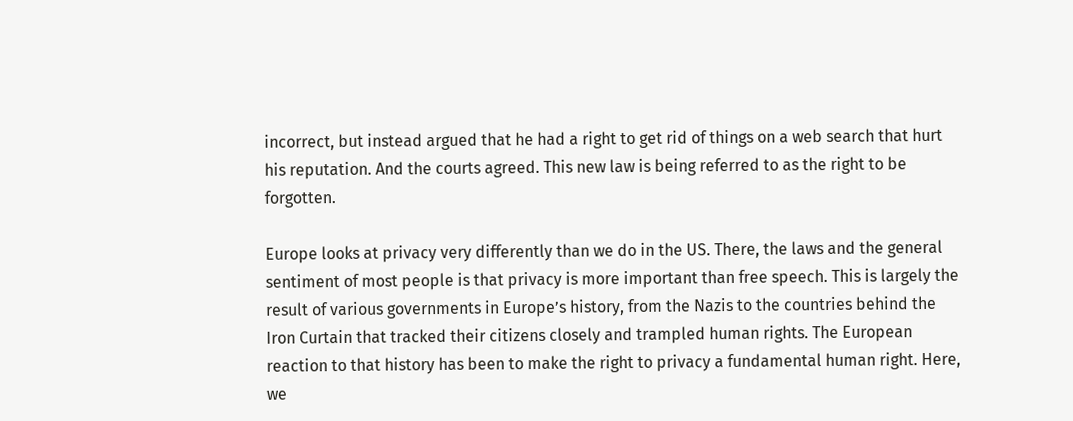incorrect, but instead argued that he had a right to get rid of things on a web search that hurt his reputation. And the courts agreed. This new law is being referred to as the right to be forgotten.

Europe looks at privacy very differently than we do in the US. There, the laws and the general sentiment of most people is that privacy is more important than free speech. This is largely the result of various governments in Europe’s history, from the Nazis to the countries behind the Iron Curtain that tracked their citizens closely and trampled human rights. The European reaction to that history has been to make the right to privacy a fundamental human right. Here, we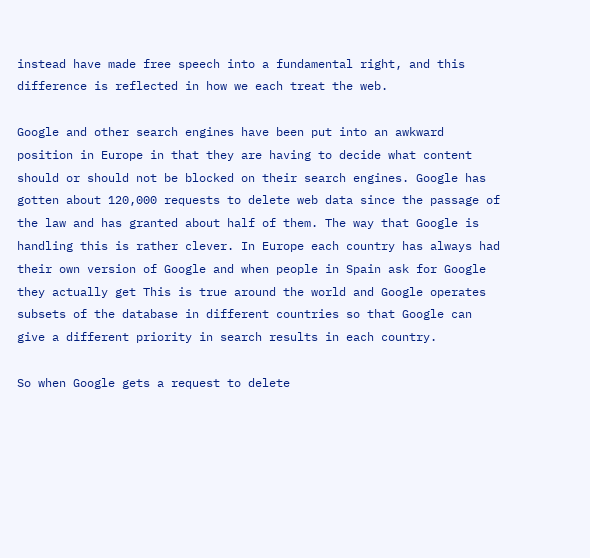instead have made free speech into a fundamental right, and this difference is reflected in how we each treat the web.

Google and other search engines have been put into an awkward position in Europe in that they are having to decide what content should or should not be blocked on their search engines. Google has gotten about 120,000 requests to delete web data since the passage of the law and has granted about half of them. The way that Google is handling this is rather clever. In Europe each country has always had their own version of Google and when people in Spain ask for Google they actually get This is true around the world and Google operates subsets of the database in different countries so that Google can give a different priority in search results in each country.

So when Google gets a request to delete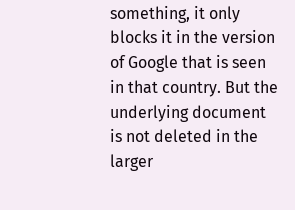something, it only blocks it in the version of Google that is seen in that country. But the underlying document is not deleted in the larger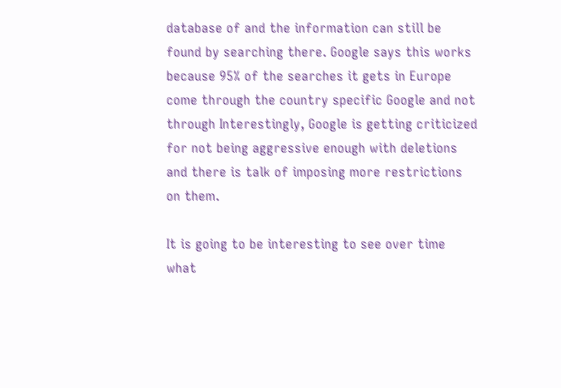database of and the information can still be found by searching there. Google says this works because 95% of the searches it gets in Europe come through the country specific Google and not through Interestingly, Google is getting criticized for not being aggressive enough with deletions and there is talk of imposing more restrictions on them.

It is going to be interesting to see over time what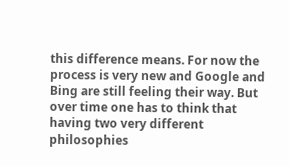this difference means. For now the process is very new and Google and Bing are still feeling their way. But over time one has to think that having two very different philosophies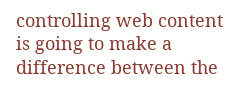controlling web content is going to make a difference between the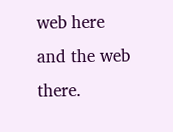web here and the web there.